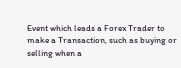Event which leads a Forex Trader to make a Transaction, such as buying or selling when a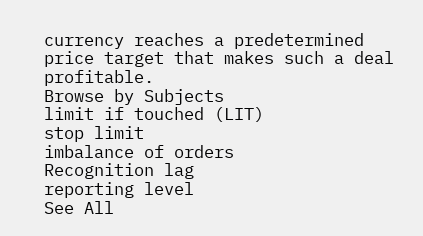currency reaches a predetermined price target that makes such a deal profitable.
Browse by Subjects
limit if touched (LIT)
stop limit
imbalance of orders
Recognition lag
reporting level
See All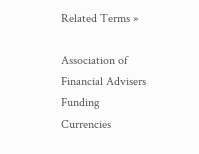Related Terms »

Association of Financial Advisers
Funding Currencies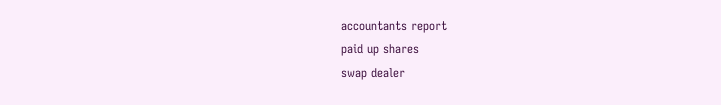accountants report
paid up shares
swap dealer